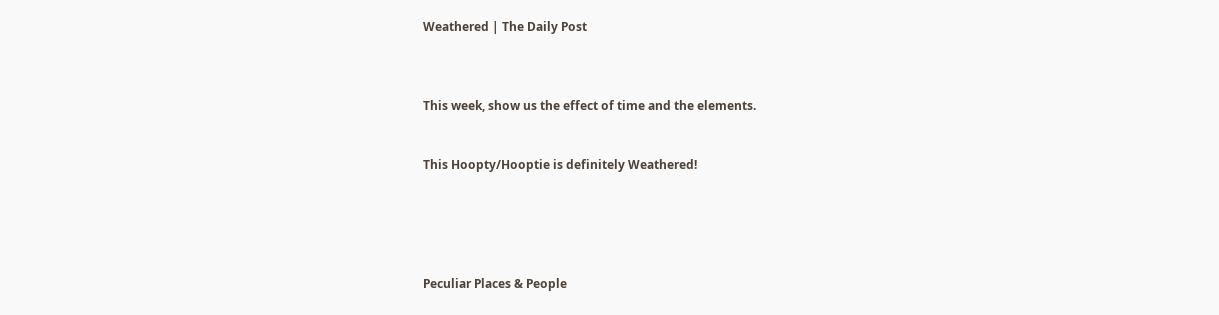Weathered | The Daily Post



This week, show us the effect of time and the elements.


This Hoopty/Hooptie is definitely Weathered!





Peculiar Places & People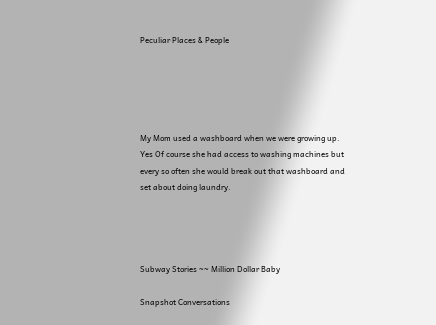Peculiar Places & People





My Mom used a washboard when we were growing up. Yes Of course she had access to washing machines but every so often she would break out that washboard and set about doing laundry.




Subway Stories ~~ Million Dollar Baby

Snapshot Conversations